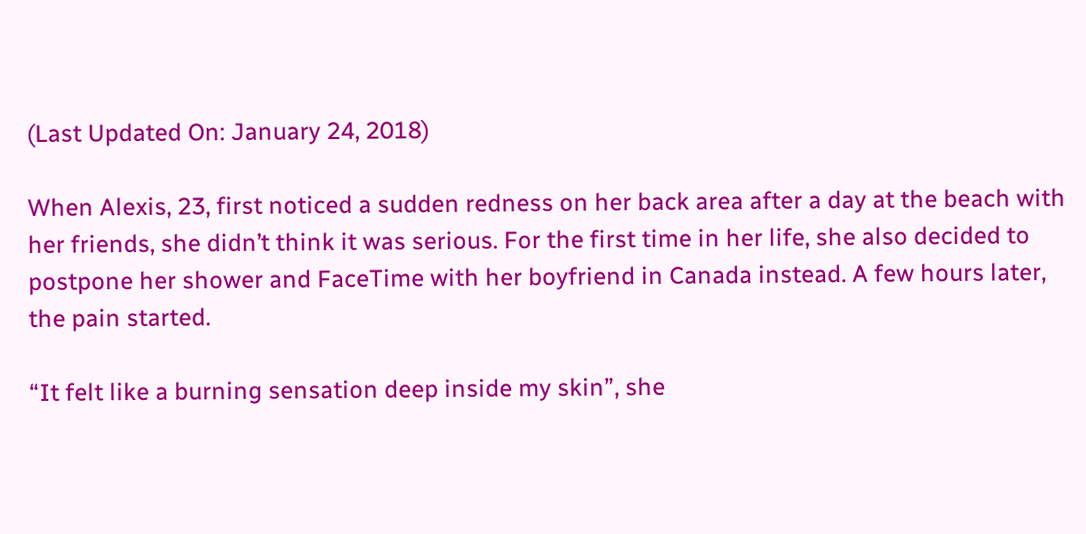(Last Updated On: January 24, 2018)

When Alexis, 23, first noticed a sudden redness on her back area after a day at the beach with her friends, she didn’t think it was serious. For the first time in her life, she also decided to postpone her shower and FaceTime with her boyfriend in Canada instead. A few hours later, the pain started.

“It felt like a burning sensation deep inside my skin”, she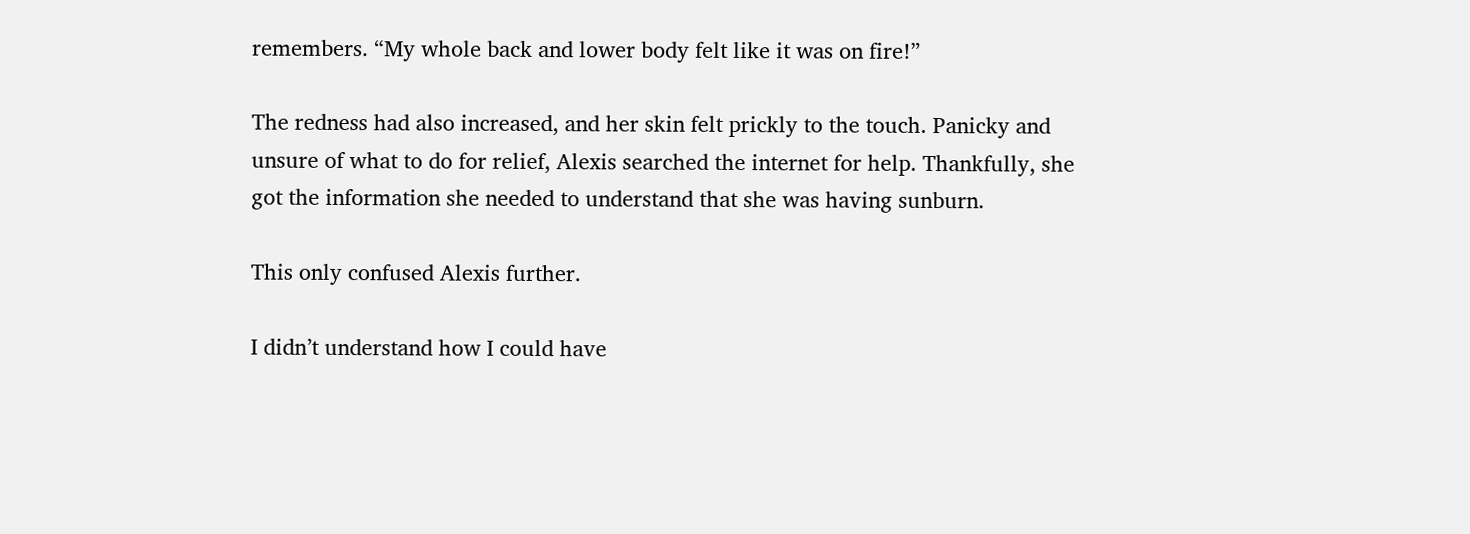remembers. “My whole back and lower body felt like it was on fire!”

The redness had also increased, and her skin felt prickly to the touch. Panicky and unsure of what to do for relief, Alexis searched the internet for help. Thankfully, she got the information she needed to understand that she was having sunburn.

This only confused Alexis further.

I didn’t understand how I could have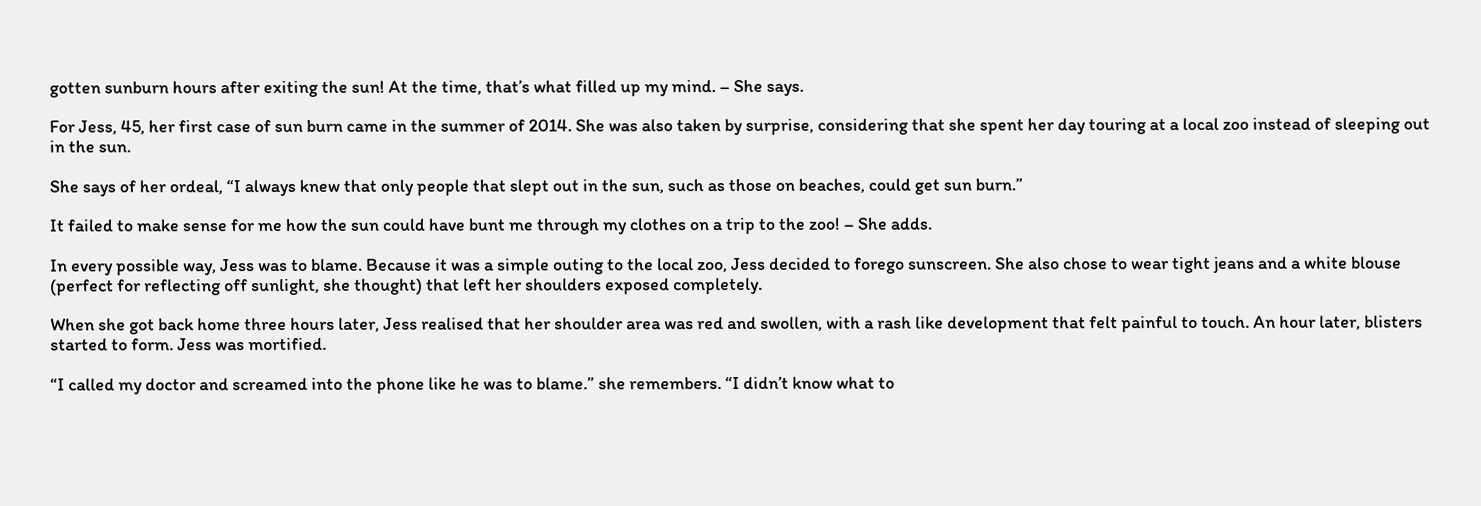gotten sunburn hours after exiting the sun! At the time, that’s what filled up my mind. – She says.

For Jess, 45, her first case of sun burn came in the summer of 2014. She was also taken by surprise, considering that she spent her day touring at a local zoo instead of sleeping out in the sun.

She says of her ordeal, “I always knew that only people that slept out in the sun, such as those on beaches, could get sun burn.”

It failed to make sense for me how the sun could have bunt me through my clothes on a trip to the zoo! – She adds.

In every possible way, Jess was to blame. Because it was a simple outing to the local zoo, Jess decided to forego sunscreen. She also chose to wear tight jeans and a white blouse (perfect for reflecting off sunlight, she thought) that left her shoulders exposed completely.

When she got back home three hours later, Jess realised that her shoulder area was red and swollen, with a rash like development that felt painful to touch. An hour later, blisters started to form. Jess was mortified.

“I called my doctor and screamed into the phone like he was to blame.” she remembers. “I didn’t know what to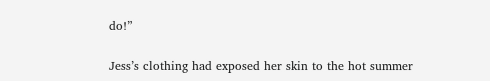do!”

Jess’s clothing had exposed her skin to the hot summer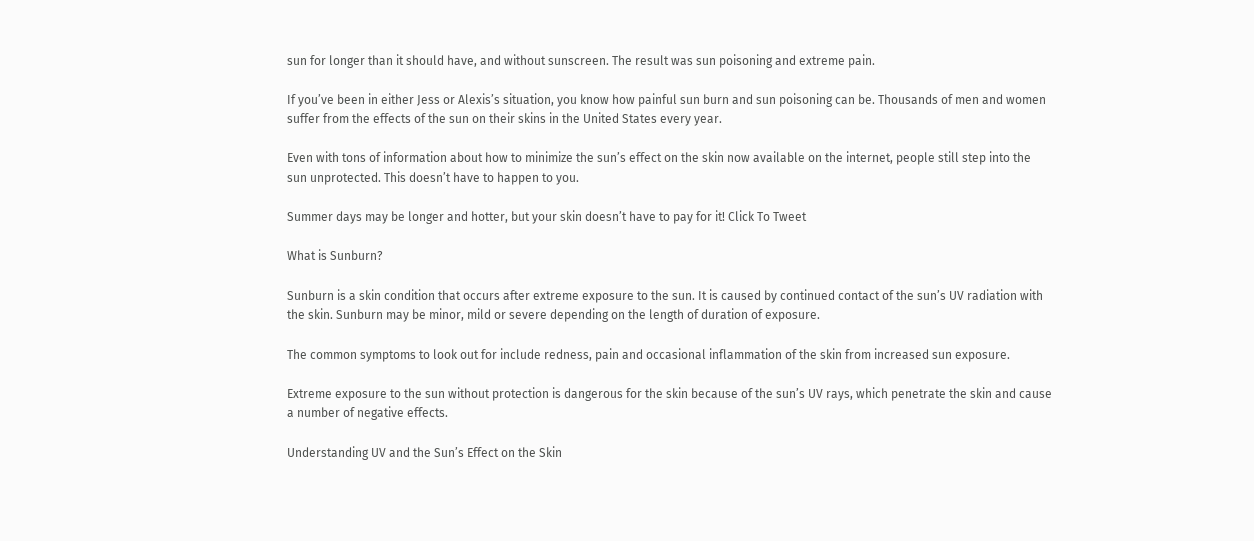sun for longer than it should have, and without sunscreen. The result was sun poisoning and extreme pain.

If you’ve been in either Jess or Alexis’s situation, you know how painful sun burn and sun poisoning can be. Thousands of men and women suffer from the effects of the sun on their skins in the United States every year.

Even with tons of information about how to minimize the sun’s effect on the skin now available on the internet, people still step into the sun unprotected. This doesn’t have to happen to you.

Summer days may be longer and hotter, but your skin doesn’t have to pay for it! Click To Tweet

What is Sunburn?

Sunburn is a skin condition that occurs after extreme exposure to the sun. It is caused by continued contact of the sun’s UV radiation with the skin. Sunburn may be minor, mild or severe depending on the length of duration of exposure.

The common symptoms to look out for include redness, pain and occasional inflammation of the skin from increased sun exposure.

Extreme exposure to the sun without protection is dangerous for the skin because of the sun’s UV rays, which penetrate the skin and cause a number of negative effects.

Understanding UV and the Sun’s Effect on the Skin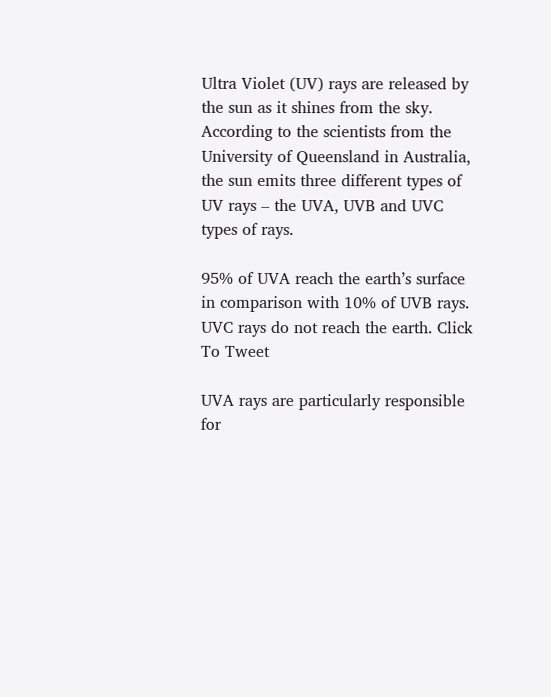Ultra Violet (UV) rays are released by the sun as it shines from the sky. According to the scientists from the University of Queensland in Australia, the sun emits three different types of UV rays – the UVA, UVB and UVC types of rays.

95% of UVA reach the earth’s surface in comparison with 10% of UVB rays. UVC rays do not reach the earth. Click To Tweet

UVA rays are particularly responsible for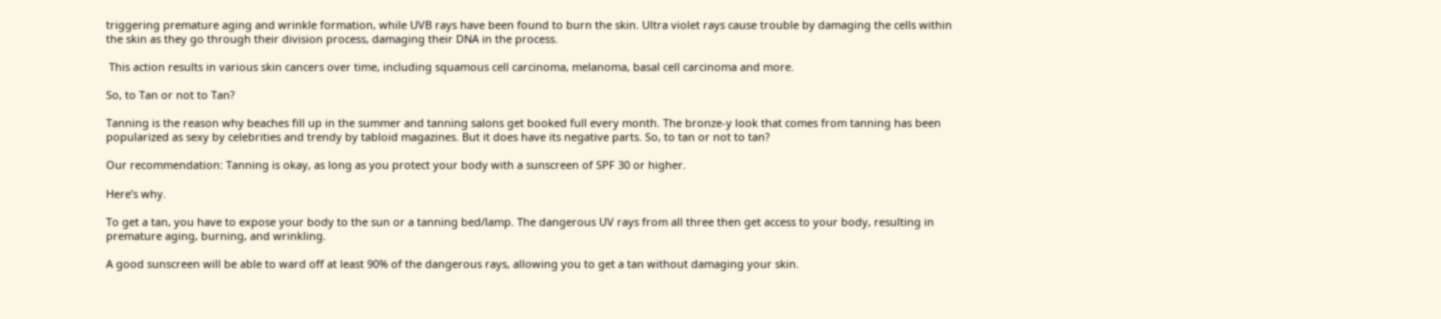triggering premature aging and wrinkle formation, while UVB rays have been found to burn the skin. Ultra violet rays cause trouble by damaging the cells within the skin as they go through their division process, damaging their DNA in the process.

 This action results in various skin cancers over time, including squamous cell carcinoma, melanoma, basal cell carcinoma and more.

So, to Tan or not to Tan?

Tanning is the reason why beaches fill up in the summer and tanning salons get booked full every month. The bronze-y look that comes from tanning has been popularized as sexy by celebrities and trendy by tabloid magazines. But it does have its negative parts. So, to tan or not to tan?

Our recommendation: Tanning is okay, as long as you protect your body with a sunscreen of SPF 30 or higher.

Here’s why.

To get a tan, you have to expose your body to the sun or a tanning bed/lamp. The dangerous UV rays from all three then get access to your body, resulting in premature aging, burning, and wrinkling.

A good sunscreen will be able to ward off at least 90% of the dangerous rays, allowing you to get a tan without damaging your skin.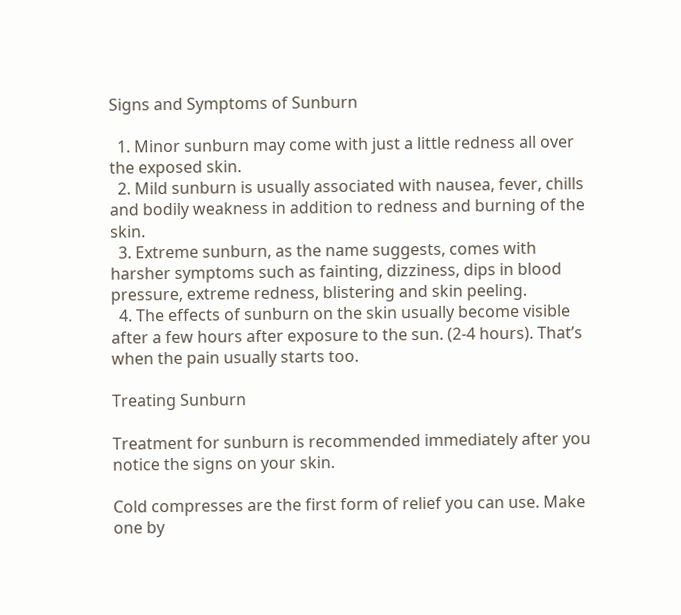Signs and Symptoms of Sunburn

  1. Minor sunburn may come with just a little redness all over the exposed skin.
  2. Mild sunburn is usually associated with nausea, fever, chills and bodily weakness in addition to redness and burning of the skin.
  3. Extreme sunburn, as the name suggests, comes with harsher symptoms such as fainting, dizziness, dips in blood pressure, extreme redness, blistering and skin peeling.
  4. The effects of sunburn on the skin usually become visible after a few hours after exposure to the sun. (2-4 hours). That’s when the pain usually starts too.

Treating Sunburn

Treatment for sunburn is recommended immediately after you notice the signs on your skin.

Cold compresses are the first form of relief you can use. Make one by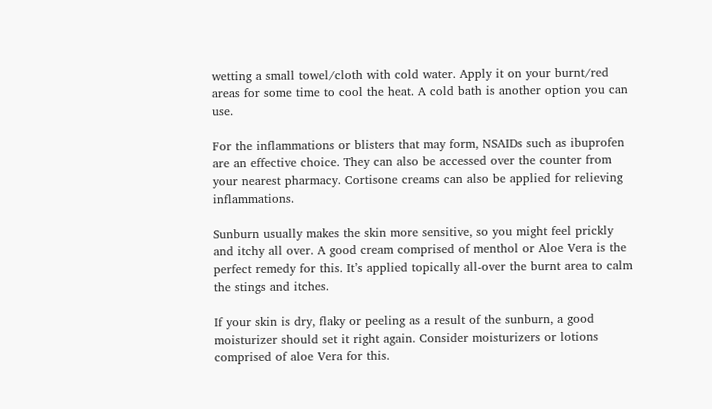wetting a small towel/cloth with cold water. Apply it on your burnt/red areas for some time to cool the heat. A cold bath is another option you can use.

For the inflammations or blisters that may form, NSAIDs such as ibuprofen are an effective choice. They can also be accessed over the counter from your nearest pharmacy. Cortisone creams can also be applied for relieving inflammations.

Sunburn usually makes the skin more sensitive, so you might feel prickly and itchy all over. A good cream comprised of menthol or Aloe Vera is the perfect remedy for this. It’s applied topically all-over the burnt area to calm the stings and itches.

If your skin is dry, flaky or peeling as a result of the sunburn, a good moisturizer should set it right again. Consider moisturizers or lotions comprised of aloe Vera for this.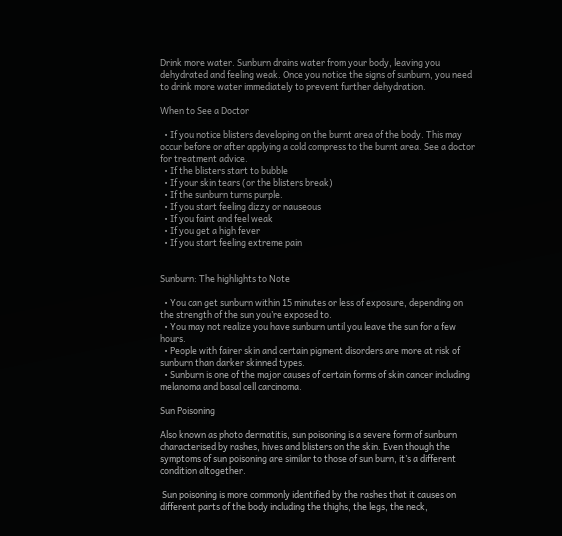Drink more water. Sunburn drains water from your body, leaving you dehydrated and feeling weak. Once you notice the signs of sunburn, you need to drink more water immediately to prevent further dehydration.

When to See a Doctor

  • If you notice blisters developing on the burnt area of the body. This may occur before or after applying a cold compress to the burnt area. See a doctor for treatment advice.
  • If the blisters start to bubble
  • If your skin tears (or the blisters break)
  • If the sunburn turns purple.
  • If you start feeling dizzy or nauseous
  • If you faint and feel weak
  • If you get a high fever
  • If you start feeling extreme pain


Sunburn: The highlights to Note

  • You can get sunburn within 15 minutes or less of exposure, depending on the strength of the sun you’re exposed to.
  • You may not realize you have sunburn until you leave the sun for a few hours.
  • People with fairer skin and certain pigment disorders are more at risk of sunburn than darker skinned types.
  • Sunburn is one of the major causes of certain forms of skin cancer including melanoma and basal cell carcinoma.

Sun Poisoning

Also known as photo dermatitis, sun poisoning is a severe form of sunburn characterised by rashes, hives and blisters on the skin. Even though the symptoms of sun poisoning are similar to those of sun burn, it’s a different condition altogether.

 Sun poisoning is more commonly identified by the rashes that it causes on different parts of the body including the thighs, the legs, the neck,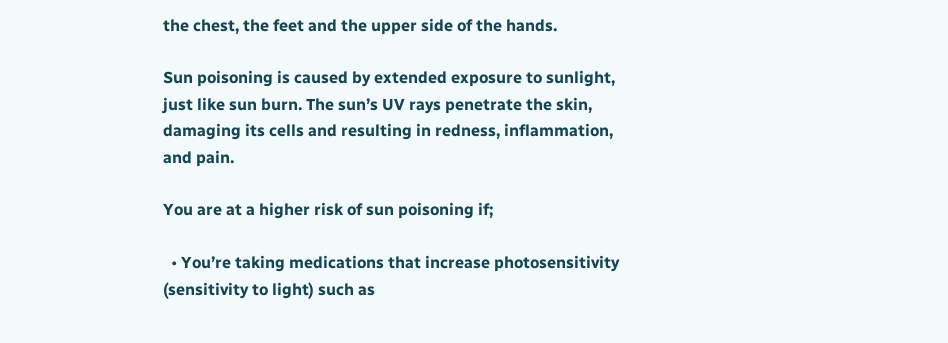the chest, the feet and the upper side of the hands.

Sun poisoning is caused by extended exposure to sunlight, just like sun burn. The sun’s UV rays penetrate the skin, damaging its cells and resulting in redness, inflammation, and pain.

You are at a higher risk of sun poisoning if;

  • You’re taking medications that increase photosensitivity (sensitivity to light) such as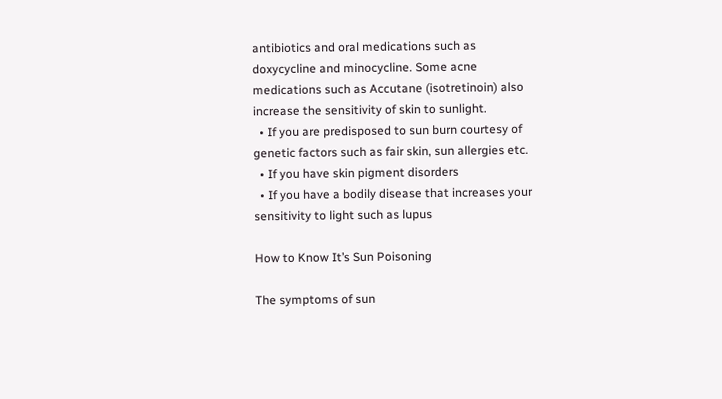antibiotics and oral medications such as doxycycline and minocycline. Some acne medications such as Accutane (isotretinoin) also increase the sensitivity of skin to sunlight.
  • If you are predisposed to sun burn courtesy of genetic factors such as fair skin, sun allergies etc.
  • If you have skin pigment disorders
  • If you have a bodily disease that increases your sensitivity to light such as lupus

How to Know It’s Sun Poisoning

The symptoms of sun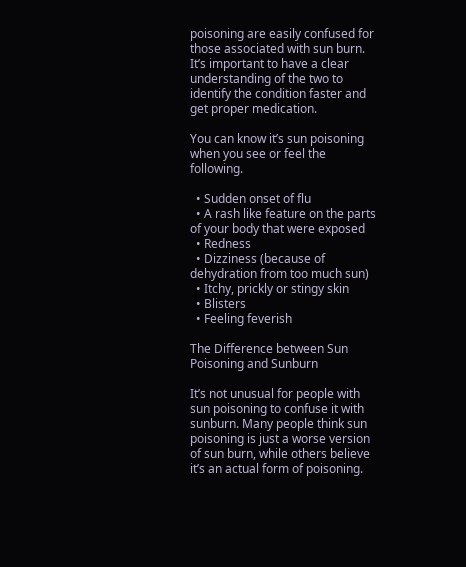poisoning are easily confused for those associated with sun burn. It’s important to have a clear understanding of the two to identify the condition faster and get proper medication.

You can know it’s sun poisoning when you see or feel the following.

  • Sudden onset of flu
  • A rash like feature on the parts of your body that were exposed
  • Redness
  • Dizziness (because of dehydration from too much sun)
  • Itchy, prickly or stingy skin
  • Blisters
  • Feeling feverish

The Difference between Sun Poisoning and Sunburn

It’s not unusual for people with sun poisoning to confuse it with sunburn. Many people think sun poisoning is just a worse version of sun burn, while others believe it’s an actual form of poisoning.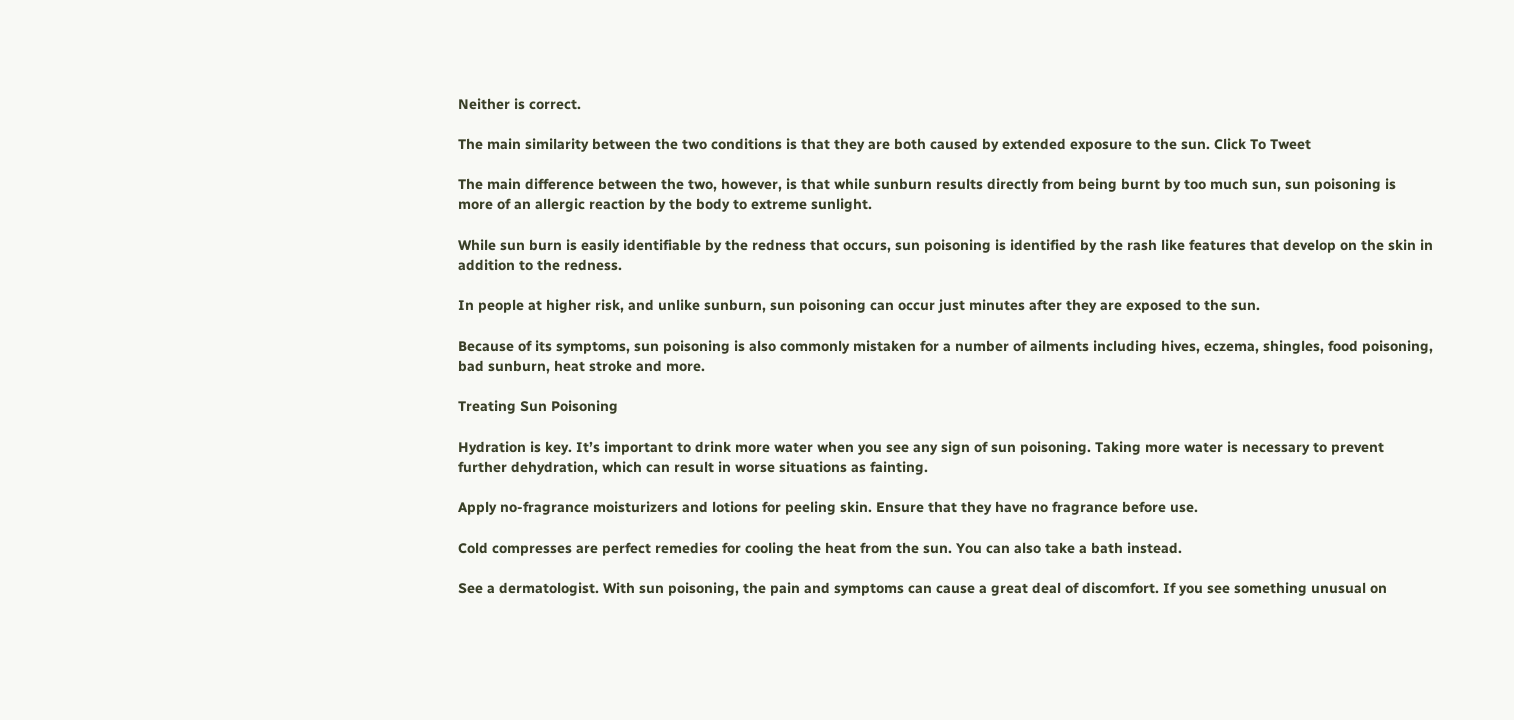Neither is correct.

The main similarity between the two conditions is that they are both caused by extended exposure to the sun. Click To Tweet

The main difference between the two, however, is that while sunburn results directly from being burnt by too much sun, sun poisoning is more of an allergic reaction by the body to extreme sunlight.

While sun burn is easily identifiable by the redness that occurs, sun poisoning is identified by the rash like features that develop on the skin in addition to the redness.

In people at higher risk, and unlike sunburn, sun poisoning can occur just minutes after they are exposed to the sun.

Because of its symptoms, sun poisoning is also commonly mistaken for a number of ailments including hives, eczema, shingles, food poisoning, bad sunburn, heat stroke and more.

Treating Sun Poisoning

Hydration is key. It’s important to drink more water when you see any sign of sun poisoning. Taking more water is necessary to prevent further dehydration, which can result in worse situations as fainting.

Apply no-fragrance moisturizers and lotions for peeling skin. Ensure that they have no fragrance before use.

Cold compresses are perfect remedies for cooling the heat from the sun. You can also take a bath instead.

See a dermatologist. With sun poisoning, the pain and symptoms can cause a great deal of discomfort. If you see something unusual on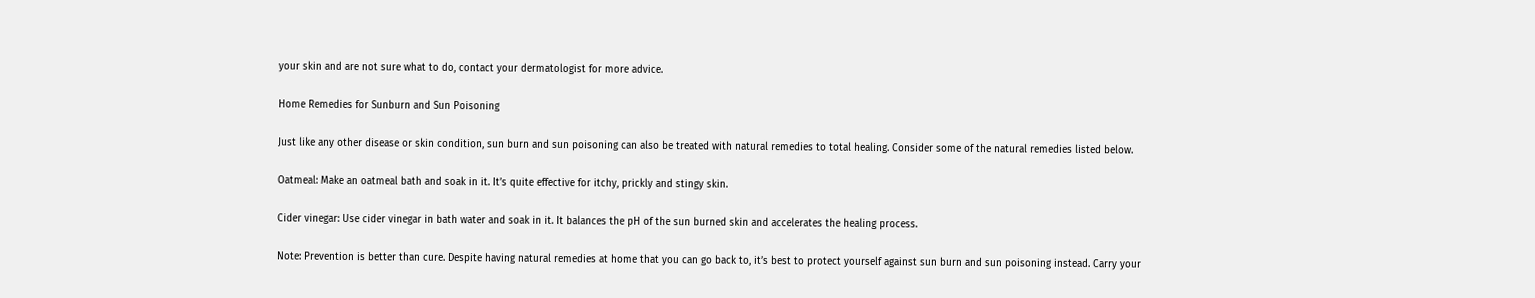your skin and are not sure what to do, contact your dermatologist for more advice.

Home Remedies for Sunburn and Sun Poisoning

Just like any other disease or skin condition, sun burn and sun poisoning can also be treated with natural remedies to total healing. Consider some of the natural remedies listed below.

Oatmeal: Make an oatmeal bath and soak in it. It’s quite effective for itchy, prickly and stingy skin.

Cider vinegar: Use cider vinegar in bath water and soak in it. It balances the pH of the sun burned skin and accelerates the healing process.

Note: Prevention is better than cure. Despite having natural remedies at home that you can go back to, it’s best to protect yourself against sun burn and sun poisoning instead. Carry your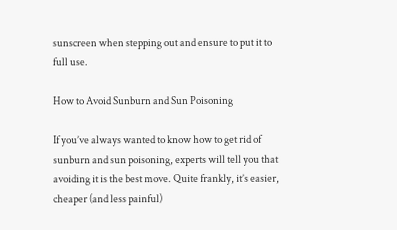sunscreen when stepping out and ensure to put it to full use.

How to Avoid Sunburn and Sun Poisoning

If you’ve always wanted to know how to get rid of sunburn and sun poisoning, experts will tell you that avoiding it is the best move. Quite frankly, it’s easier, cheaper (and less painful)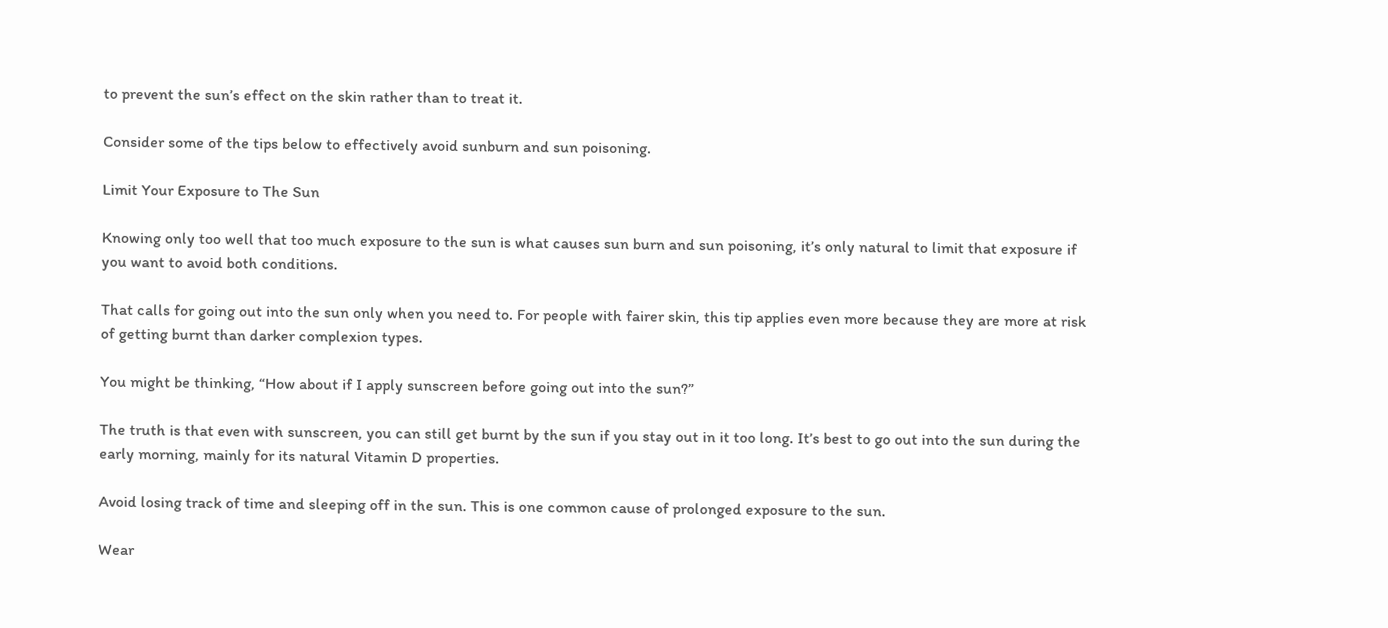to prevent the sun’s effect on the skin rather than to treat it.

Consider some of the tips below to effectively avoid sunburn and sun poisoning.

Limit Your Exposure to The Sun

Knowing only too well that too much exposure to the sun is what causes sun burn and sun poisoning, it’s only natural to limit that exposure if you want to avoid both conditions.

That calls for going out into the sun only when you need to. For people with fairer skin, this tip applies even more because they are more at risk of getting burnt than darker complexion types.

You might be thinking, “How about if I apply sunscreen before going out into the sun?”

The truth is that even with sunscreen, you can still get burnt by the sun if you stay out in it too long. It’s best to go out into the sun during the early morning, mainly for its natural Vitamin D properties.

Avoid losing track of time and sleeping off in the sun. This is one common cause of prolonged exposure to the sun.

Wear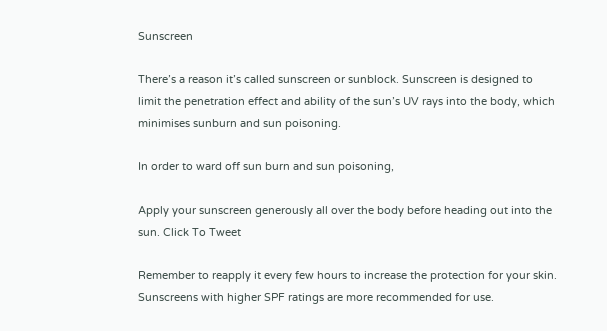Sunscreen

There’s a reason it’s called sunscreen or sunblock. Sunscreen is designed to limit the penetration effect and ability of the sun’s UV rays into the body, which minimises sunburn and sun poisoning.

In order to ward off sun burn and sun poisoning,

Apply your sunscreen generously all over the body before heading out into the sun. Click To Tweet

Remember to reapply it every few hours to increase the protection for your skin. Sunscreens with higher SPF ratings are more recommended for use.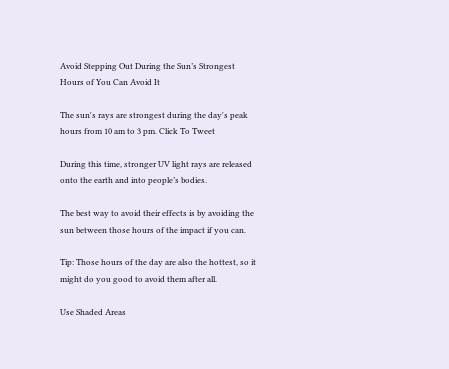Avoid Stepping Out During the Sun’s Strongest Hours of You Can Avoid It

The sun's rays are strongest during the day's peak hours from 10 am to 3 pm. Click To Tweet

During this time, stronger UV light rays are released onto the earth and into people’s bodies.

The best way to avoid their effects is by avoiding the sun between those hours of the impact if you can.

Tip: Those hours of the day are also the hottest, so it might do you good to avoid them after all.

Use Shaded Areas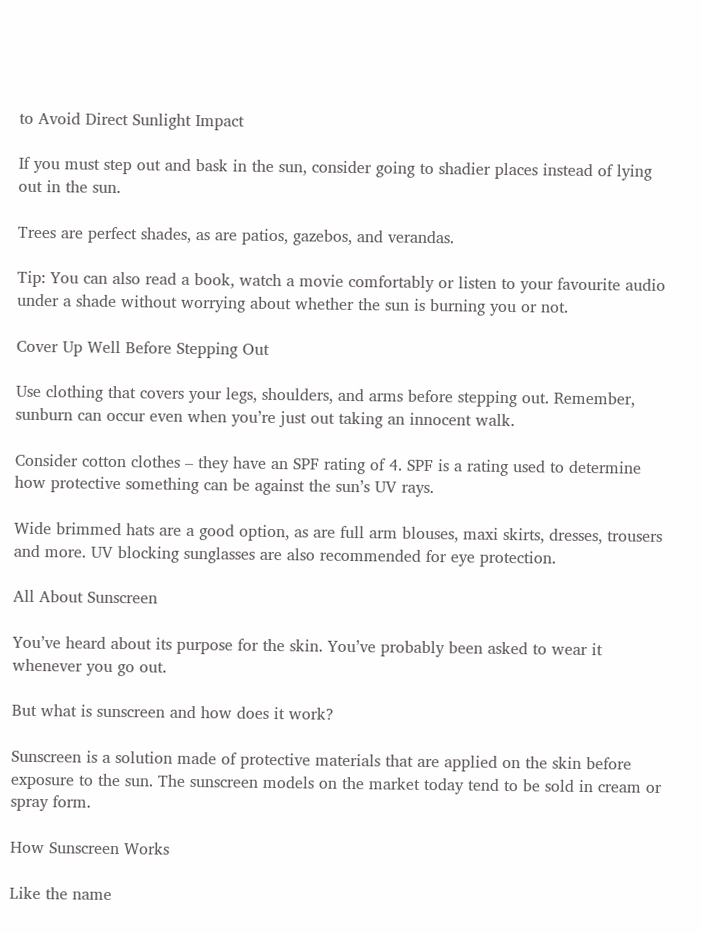to Avoid Direct Sunlight Impact

If you must step out and bask in the sun, consider going to shadier places instead of lying out in the sun.

Trees are perfect shades, as are patios, gazebos, and verandas.

Tip: You can also read a book, watch a movie comfortably or listen to your favourite audio under a shade without worrying about whether the sun is burning you or not.

Cover Up Well Before Stepping Out

Use clothing that covers your legs, shoulders, and arms before stepping out. Remember, sunburn can occur even when you’re just out taking an innocent walk.

Consider cotton clothes – they have an SPF rating of 4. SPF is a rating used to determine how protective something can be against the sun’s UV rays.

Wide brimmed hats are a good option, as are full arm blouses, maxi skirts, dresses, trousers and more. UV blocking sunglasses are also recommended for eye protection.

All About Sunscreen

You’ve heard about its purpose for the skin. You’ve probably been asked to wear it whenever you go out.

But what is sunscreen and how does it work?

Sunscreen is a solution made of protective materials that are applied on the skin before exposure to the sun. The sunscreen models on the market today tend to be sold in cream or spray form.

How Sunscreen Works

Like the name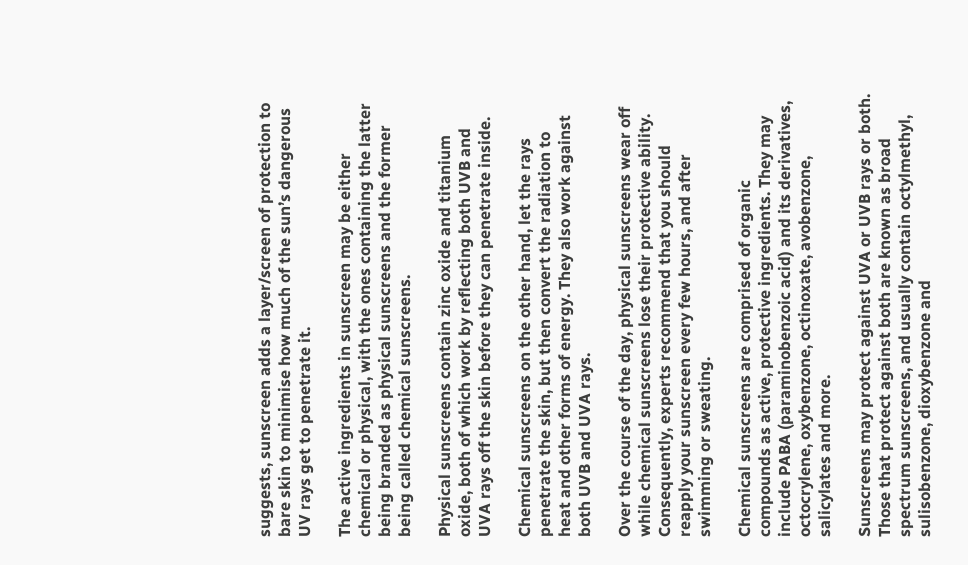suggests, sunscreen adds a layer/screen of protection to bare skin to minimise how much of the sun’s dangerous UV rays get to penetrate it.

The active ingredients in sunscreen may be either chemical or physical, with the ones containing the latter being branded as physical sunscreens and the former being called chemical sunscreens.

Physical sunscreens contain zinc oxide and titanium oxide, both of which work by reflecting both UVB and UVA rays off the skin before they can penetrate inside.

Chemical sunscreens on the other hand, let the rays penetrate the skin, but then convert the radiation to heat and other forms of energy. They also work against both UVB and UVA rays.

Over the course of the day, physical sunscreens wear off while chemical sunscreens lose their protective ability. Consequently, experts recommend that you should reapply your sunscreen every few hours, and after swimming or sweating.

Chemical sunscreens are comprised of organic compounds as active, protective ingredients. They may include PABA (paraminobenzoic acid) and its derivatives, octocrylene, oxybenzone, octinoxate, avobenzone, salicylates and more.

Sunscreens may protect against UVA or UVB rays or both. Those that protect against both are known as broad spectrum sunscreens, and usually contain octylmethyl, sulisobenzone, dioxybenzone and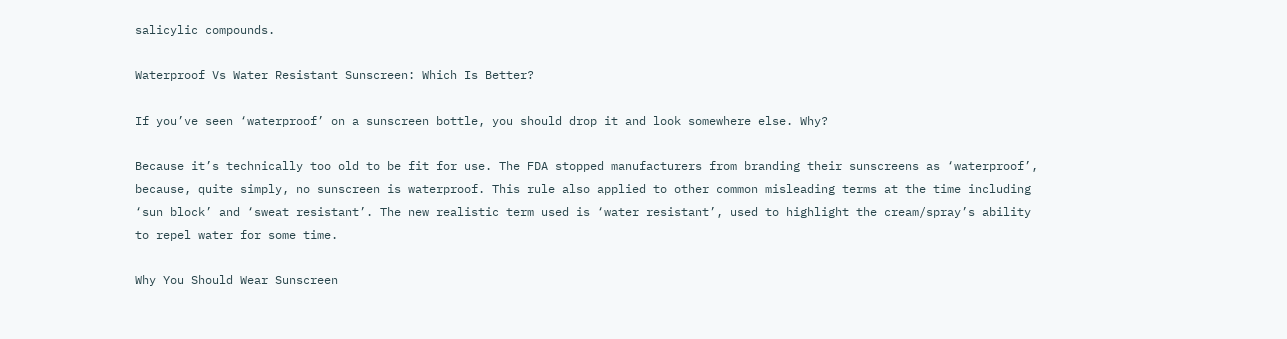salicylic compounds.

Waterproof Vs Water Resistant Sunscreen: Which Is Better?

If you’ve seen ‘waterproof’ on a sunscreen bottle, you should drop it and look somewhere else. Why?

Because it’s technically too old to be fit for use. The FDA stopped manufacturers from branding their sunscreens as ‘waterproof’, because, quite simply, no sunscreen is waterproof. This rule also applied to other common misleading terms at the time including ‘sun block’ and ‘sweat resistant’. The new realistic term used is ‘water resistant’, used to highlight the cream/spray’s ability to repel water for some time.

Why You Should Wear Sunscreen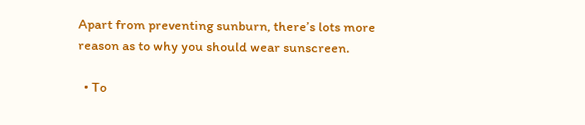Apart from preventing sunburn, there’s lots more reason as to why you should wear sunscreen.

  • To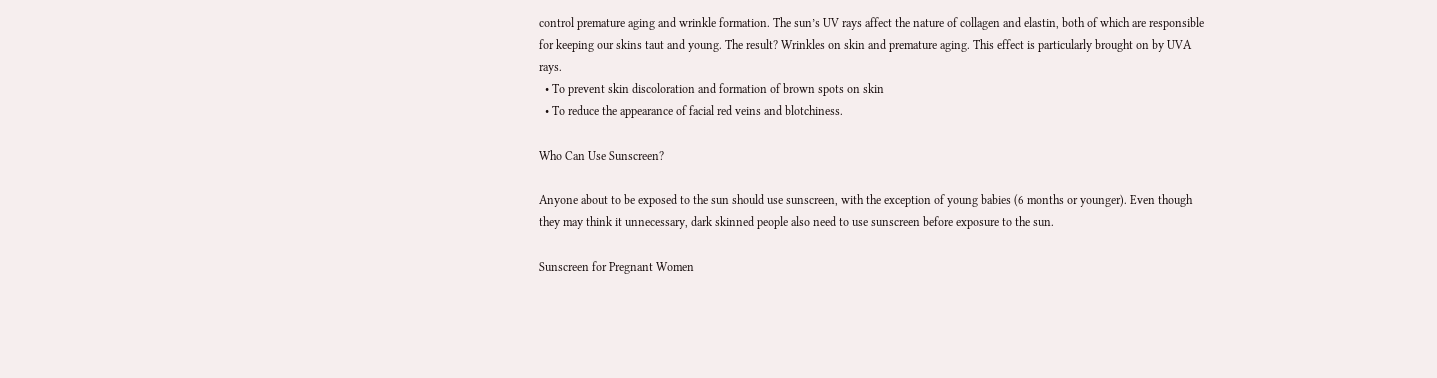control premature aging and wrinkle formation. The sun’s UV rays affect the nature of collagen and elastin, both of which are responsible for keeping our skins taut and young. The result? Wrinkles on skin and premature aging. This effect is particularly brought on by UVA rays.
  • To prevent skin discoloration and formation of brown spots on skin
  • To reduce the appearance of facial red veins and blotchiness.

Who Can Use Sunscreen?

Anyone about to be exposed to the sun should use sunscreen, with the exception of young babies (6 months or younger). Even though they may think it unnecessary, dark skinned people also need to use sunscreen before exposure to the sun.

Sunscreen for Pregnant Women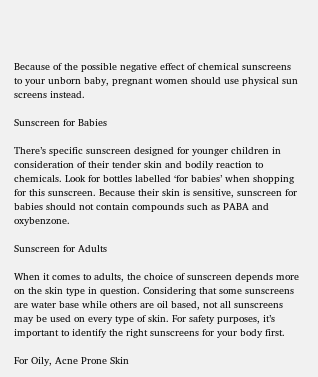Because of the possible negative effect of chemical sunscreens to your unborn baby, pregnant women should use physical sun screens instead.

Sunscreen for Babies

There’s specific sunscreen designed for younger children in consideration of their tender skin and bodily reaction to chemicals. Look for bottles labelled ‘for babies’ when shopping for this sunscreen. Because their skin is sensitive, sunscreen for babies should not contain compounds such as PABA and oxybenzone.

Sunscreen for Adults

When it comes to adults, the choice of sunscreen depends more on the skin type in question. Considering that some sunscreens are water base while others are oil based, not all sunscreens may be used on every type of skin. For safety purposes, it’s important to identify the right sunscreens for your body first.

For Oily, Acne Prone Skin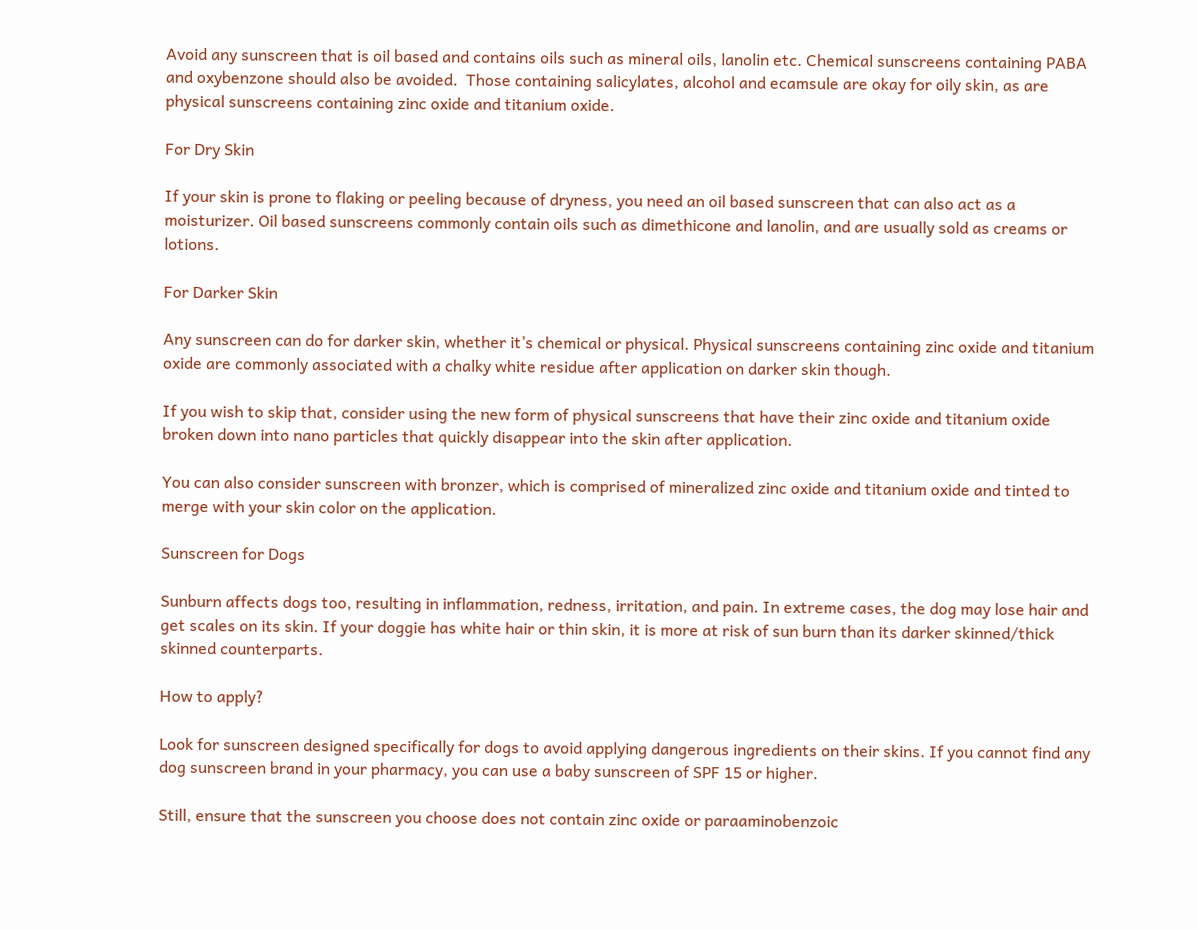Avoid any sunscreen that is oil based and contains oils such as mineral oils, lanolin etc. Chemical sunscreens containing PABA and oxybenzone should also be avoided.  Those containing salicylates, alcohol and ecamsule are okay for oily skin, as are physical sunscreens containing zinc oxide and titanium oxide.

For Dry Skin

If your skin is prone to flaking or peeling because of dryness, you need an oil based sunscreen that can also act as a moisturizer. Oil based sunscreens commonly contain oils such as dimethicone and lanolin, and are usually sold as creams or lotions.

For Darker Skin

Any sunscreen can do for darker skin, whether it’s chemical or physical. Physical sunscreens containing zinc oxide and titanium oxide are commonly associated with a chalky white residue after application on darker skin though.

If you wish to skip that, consider using the new form of physical sunscreens that have their zinc oxide and titanium oxide broken down into nano particles that quickly disappear into the skin after application.

You can also consider sunscreen with bronzer, which is comprised of mineralized zinc oxide and titanium oxide and tinted to merge with your skin color on the application.

Sunscreen for Dogs

Sunburn affects dogs too, resulting in inflammation, redness, irritation, and pain. In extreme cases, the dog may lose hair and get scales on its skin. If your doggie has white hair or thin skin, it is more at risk of sun burn than its darker skinned/thick skinned counterparts.

How to apply?

Look for sunscreen designed specifically for dogs to avoid applying dangerous ingredients on their skins. If you cannot find any dog sunscreen brand in your pharmacy, you can use a baby sunscreen of SPF 15 or higher.

Still, ensure that the sunscreen you choose does not contain zinc oxide or paraaminobenzoic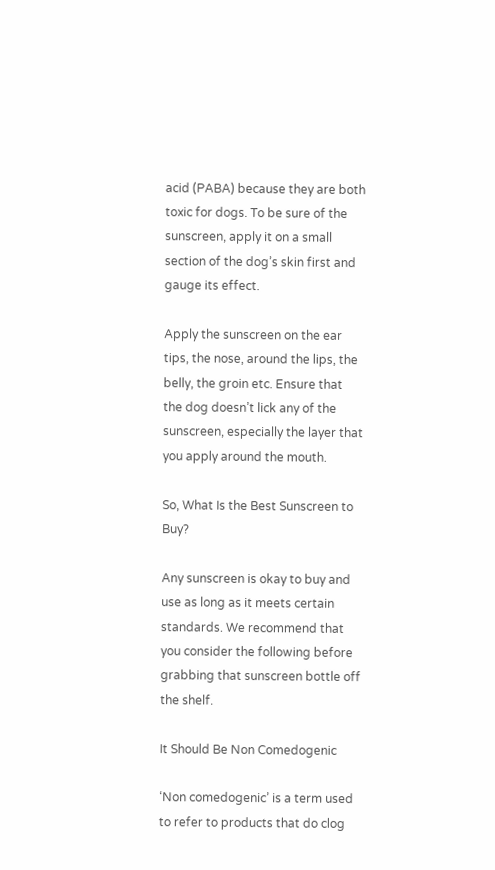acid (PABA) because they are both toxic for dogs. To be sure of the sunscreen, apply it on a small section of the dog’s skin first and gauge its effect.

Apply the sunscreen on the ear tips, the nose, around the lips, the belly, the groin etc. Ensure that the dog doesn’t lick any of the sunscreen, especially the layer that you apply around the mouth.

So, What Is the Best Sunscreen to Buy?

Any sunscreen is okay to buy and use as long as it meets certain standards. We recommend that you consider the following before grabbing that sunscreen bottle off the shelf.

It Should Be Non Comedogenic

‘Non comedogenic’ is a term used to refer to products that do clog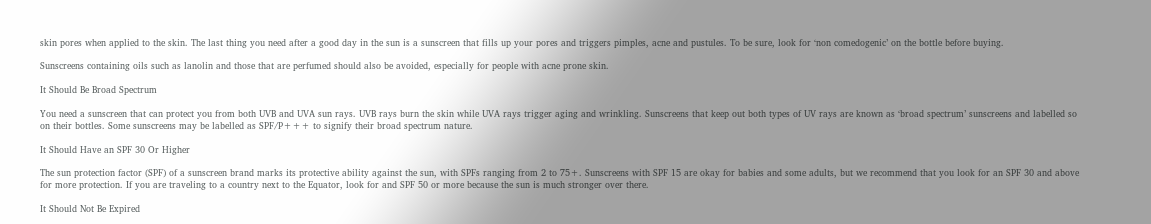skin pores when applied to the skin. The last thing you need after a good day in the sun is a sunscreen that fills up your pores and triggers pimples, acne and pustules. To be sure, look for ‘non comedogenic’ on the bottle before buying.

Sunscreens containing oils such as lanolin and those that are perfumed should also be avoided, especially for people with acne prone skin.

It Should Be Broad Spectrum

You need a sunscreen that can protect you from both UVB and UVA sun rays. UVB rays burn the skin while UVA rays trigger aging and wrinkling. Sunscreens that keep out both types of UV rays are known as ‘broad spectrum’ sunscreens and labelled so on their bottles. Some sunscreens may be labelled as SPF/P+++ to signify their broad spectrum nature.

It Should Have an SPF 30 Or Higher

The sun protection factor (SPF) of a sunscreen brand marks its protective ability against the sun, with SPFs ranging from 2 to 75+. Sunscreens with SPF 15 are okay for babies and some adults, but we recommend that you look for an SPF 30 and above for more protection. If you are traveling to a country next to the Equator, look for and SPF 50 or more because the sun is much stronger over there.

It Should Not Be Expired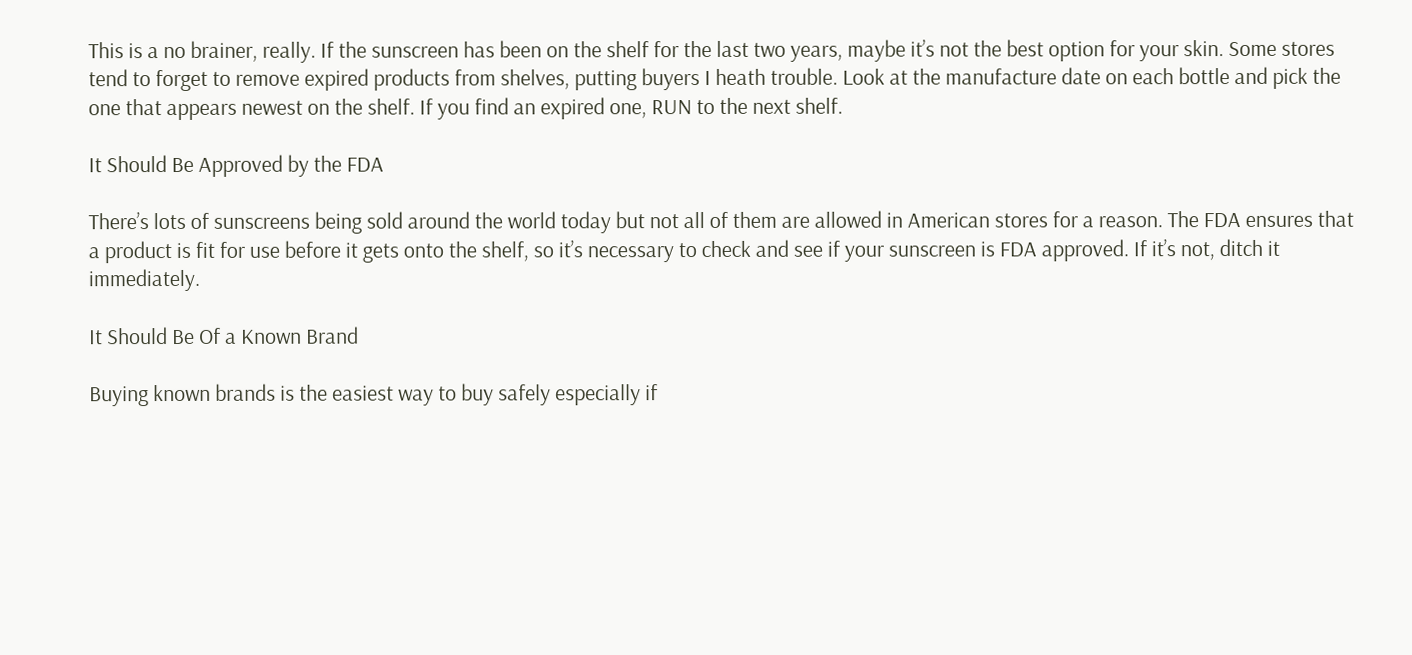This is a no brainer, really. If the sunscreen has been on the shelf for the last two years, maybe it’s not the best option for your skin. Some stores tend to forget to remove expired products from shelves, putting buyers I heath trouble. Look at the manufacture date on each bottle and pick the one that appears newest on the shelf. If you find an expired one, RUN to the next shelf.

It Should Be Approved by the FDA

There’s lots of sunscreens being sold around the world today but not all of them are allowed in American stores for a reason. The FDA ensures that a product is fit for use before it gets onto the shelf, so it’s necessary to check and see if your sunscreen is FDA approved. If it’s not, ditch it immediately.

It Should Be Of a Known Brand

Buying known brands is the easiest way to buy safely especially if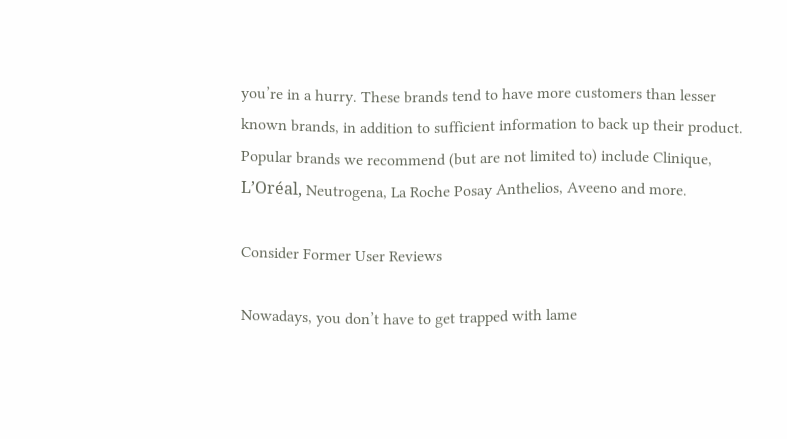you’re in a hurry. These brands tend to have more customers than lesser known brands, in addition to sufficient information to back up their product. Popular brands we recommend (but are not limited to) include Clinique, L’Oréal, Neutrogena, La Roche Posay Anthelios, Aveeno and more.

Consider Former User Reviews

Nowadays, you don’t have to get trapped with lame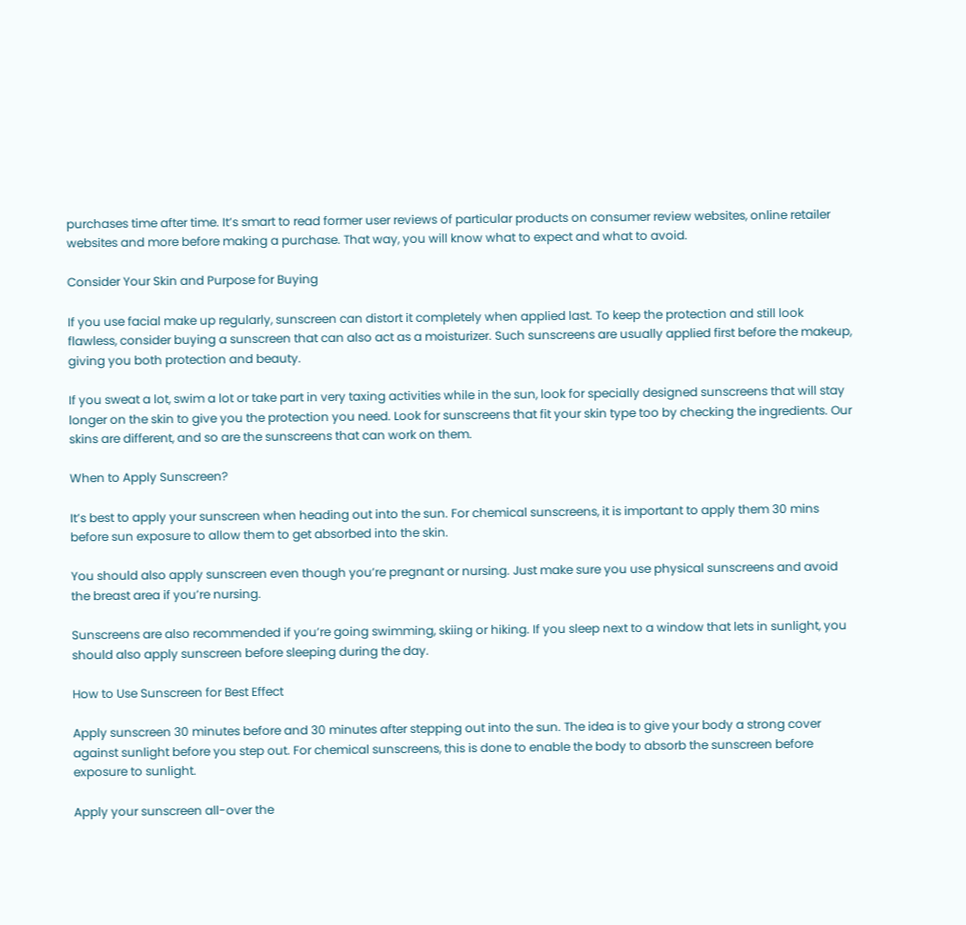purchases time after time. It’s smart to read former user reviews of particular products on consumer review websites, online retailer websites and more before making a purchase. That way, you will know what to expect and what to avoid.

Consider Your Skin and Purpose for Buying

If you use facial make up regularly, sunscreen can distort it completely when applied last. To keep the protection and still look flawless, consider buying a sunscreen that can also act as a moisturizer. Such sunscreens are usually applied first before the makeup, giving you both protection and beauty.

If you sweat a lot, swim a lot or take part in very taxing activities while in the sun, look for specially designed sunscreens that will stay longer on the skin to give you the protection you need. Look for sunscreens that fit your skin type too by checking the ingredients. Our skins are different, and so are the sunscreens that can work on them.

When to Apply Sunscreen?

It’s best to apply your sunscreen when heading out into the sun. For chemical sunscreens, it is important to apply them 30 mins before sun exposure to allow them to get absorbed into the skin.

You should also apply sunscreen even though you’re pregnant or nursing. Just make sure you use physical sunscreens and avoid the breast area if you’re nursing.

Sunscreens are also recommended if you’re going swimming, skiing or hiking. If you sleep next to a window that lets in sunlight, you should also apply sunscreen before sleeping during the day.

How to Use Sunscreen for Best Effect

Apply sunscreen 30 minutes before and 30 minutes after stepping out into the sun. The idea is to give your body a strong cover against sunlight before you step out. For chemical sunscreens, this is done to enable the body to absorb the sunscreen before exposure to sunlight.

Apply your sunscreen all-over the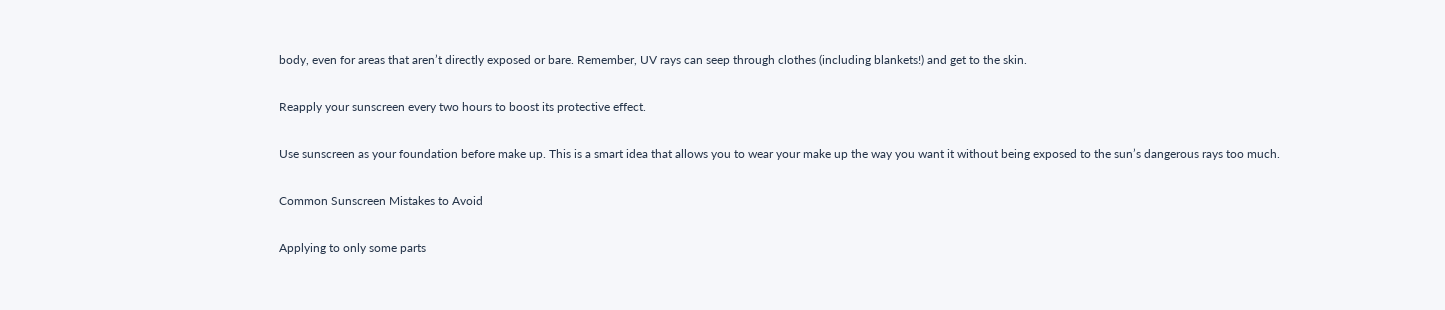body, even for areas that aren’t directly exposed or bare. Remember, UV rays can seep through clothes (including blankets!) and get to the skin.

Reapply your sunscreen every two hours to boost its protective effect.

Use sunscreen as your foundation before make up. This is a smart idea that allows you to wear your make up the way you want it without being exposed to the sun’s dangerous rays too much.

Common Sunscreen Mistakes to Avoid

Applying to only some parts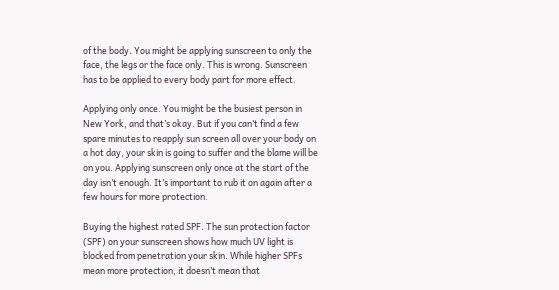of the body. You might be applying sunscreen to only the face, the legs or the face only. This is wrong. Sunscreen has to be applied to every body part for more effect.

Applying only once. You might be the busiest person in New York, and that’s okay. But if you can’t find a few spare minutes to reapply sun screen all over your body on a hot day, your skin is going to suffer and the blame will be on you. Applying sunscreen only once at the start of the day isn’t enough. It’s important to rub it on again after a few hours for more protection.

Buying the highest rated SPF. The sun protection factor (SPF) on your sunscreen shows how much UV light is blocked from penetration your skin. While higher SPFs mean more protection, it doesn’t mean that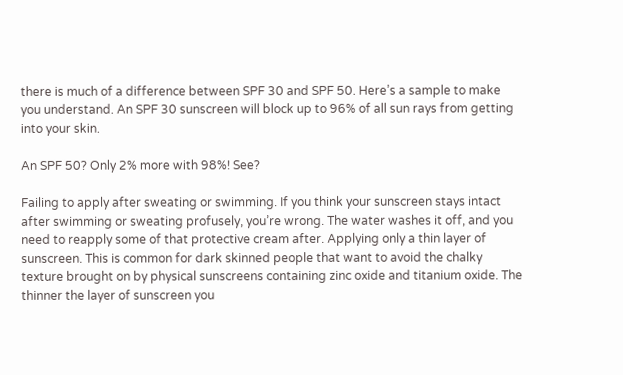there is much of a difference between SPF 30 and SPF 50. Here’s a sample to make you understand. An SPF 30 sunscreen will block up to 96% of all sun rays from getting into your skin.

An SPF 50? Only 2% more with 98%! See?

Failing to apply after sweating or swimming. If you think your sunscreen stays intact after swimming or sweating profusely, you’re wrong. The water washes it off, and you need to reapply some of that protective cream after. Applying only a thin layer of sunscreen. This is common for dark skinned people that want to avoid the chalky texture brought on by physical sunscreens containing zinc oxide and titanium oxide. The thinner the layer of sunscreen you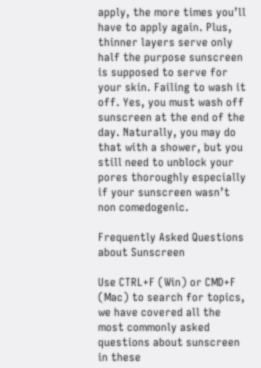apply, the more times you’ll have to apply again. Plus, thinner layers serve only half the purpose sunscreen is supposed to serve for your skin. Failing to wash it off. Yes, you must wash off sunscreen at the end of the day. Naturally, you may do that with a shower, but you still need to unblock your pores thoroughly especially if your sunscreen wasn’t non comedogenic.

Frequently Asked Questions about Sunscreen

Use CTRL+F (Win) or CMD+F (Mac) to search for topics, we have covered all the most commonly asked questions about sunscreen in these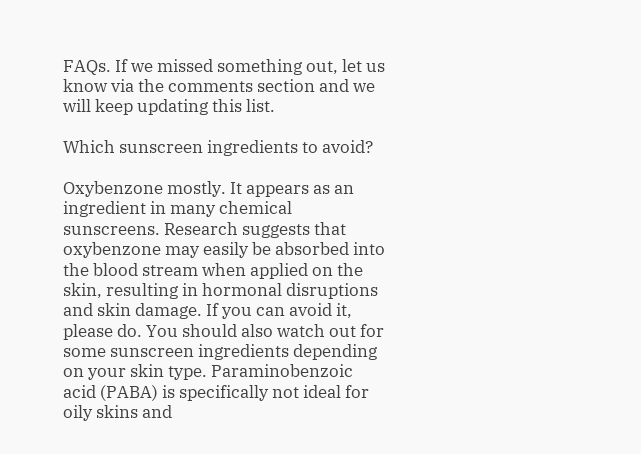FAQs. If we missed something out, let us know via the comments section and we will keep updating this list.

Which sunscreen ingredients to avoid?

Oxybenzone mostly. It appears as an ingredient in many chemical sunscreens. Research suggests that oxybenzone may easily be absorbed into the blood stream when applied on the skin, resulting in hormonal disruptions and skin damage. If you can avoid it, please do. You should also watch out for some sunscreen ingredients depending on your skin type. Paraminobenzoic acid (PABA) is specifically not ideal for oily skins and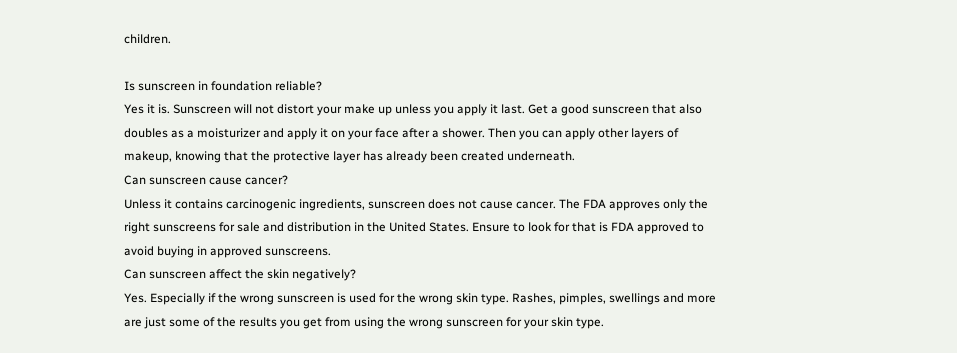children.

Is sunscreen in foundation reliable?
Yes it is. Sunscreen will not distort your make up unless you apply it last. Get a good sunscreen that also doubles as a moisturizer and apply it on your face after a shower. Then you can apply other layers of makeup, knowing that the protective layer has already been created underneath.
Can sunscreen cause cancer?
Unless it contains carcinogenic ingredients, sunscreen does not cause cancer. The FDA approves only the right sunscreens for sale and distribution in the United States. Ensure to look for that is FDA approved to avoid buying in approved sunscreens.
Can sunscreen affect the skin negatively?
Yes. Especially if the wrong sunscreen is used for the wrong skin type. Rashes, pimples, swellings and more are just some of the results you get from using the wrong sunscreen for your skin type.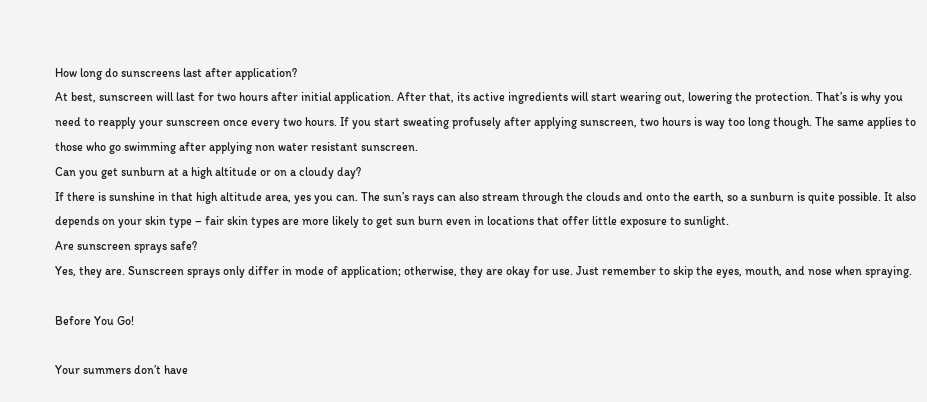How long do sunscreens last after application?
At best, sunscreen will last for two hours after initial application. After that, its active ingredients will start wearing out, lowering the protection. That’s is why you need to reapply your sunscreen once every two hours. If you start sweating profusely after applying sunscreen, two hours is way too long though. The same applies to those who go swimming after applying non water resistant sunscreen.
Can you get sunburn at a high altitude or on a cloudy day?
If there is sunshine in that high altitude area, yes you can. The sun’s rays can also stream through the clouds and onto the earth, so a sunburn is quite possible. It also depends on your skin type – fair skin types are more likely to get sun burn even in locations that offer little exposure to sunlight.
Are sunscreen sprays safe?
Yes, they are. Sunscreen sprays only differ in mode of application; otherwise, they are okay for use. Just remember to skip the eyes, mouth, and nose when spraying.

Before You Go!

Your summers don’t have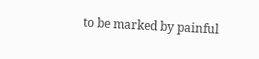to be marked by painful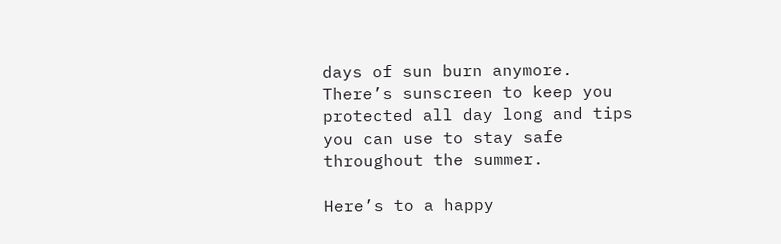days of sun burn anymore. There’s sunscreen to keep you protected all day long and tips you can use to stay safe throughout the summer.

Here’s to a happy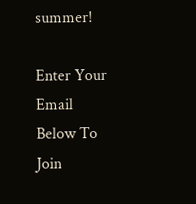summer!

Enter Your Email Below To Join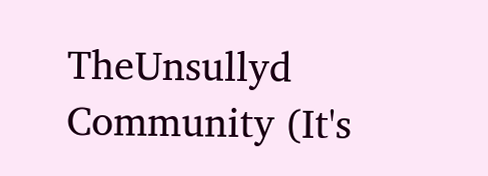TheUnsullyd Community (It's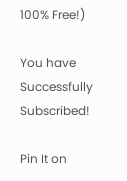100% Free!)

You have Successfully Subscribed!

Pin It on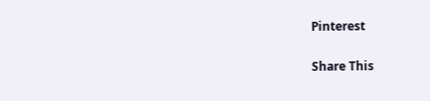Pinterest

Share This